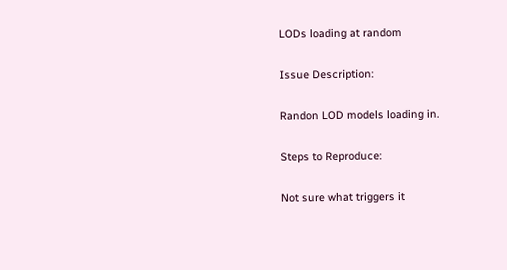LODs loading at random

Issue Description:

Randon LOD models loading in.

Steps to Reproduce:

Not sure what triggers it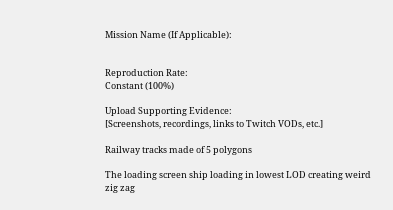Mission Name (If Applicable):


Reproduction Rate:
Constant (100%)

Upload Supporting Evidence:
[Screenshots, recordings, links to Twitch VODs, etc.]

Railway tracks made of 5 polygons

The loading screen ship loading in lowest LOD creating weird zig zag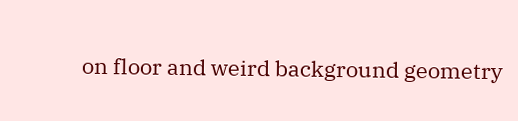on floor and weird background geometry